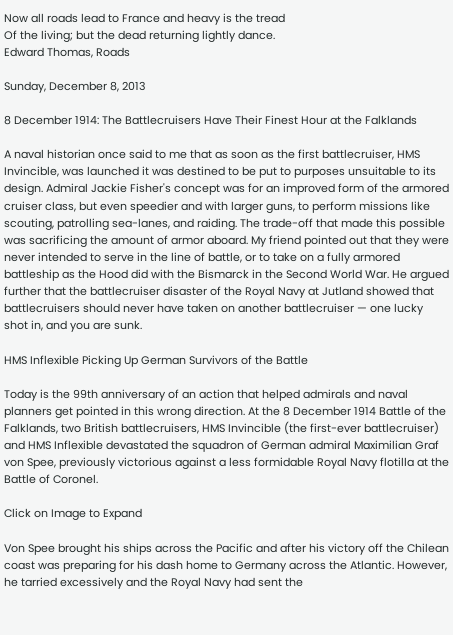Now all roads lead to France and heavy is the tread
Of the living; but the dead returning lightly dance.
Edward Thomas, Roads

Sunday, December 8, 2013

8 December 1914: The Battlecruisers Have Their Finest Hour at the Falklands

A naval historian once said to me that as soon as the first battlecruiser, HMS Invincible, was launched it was destined to be put to purposes unsuitable to its design. Admiral Jackie Fisher's concept was for an improved form of the armored cruiser class, but even speedier and with larger guns, to perform missions like scouting, patrolling sea-lanes, and raiding. The trade-off that made this possible was sacrificing the amount of armor aboard. My friend pointed out that they were never intended to serve in the line of battle, or to take on a fully armored battleship as the Hood did with the Bismarck in the Second World War. He argued further that the battlecruiser disaster of the Royal Navy at Jutland showed that battlecruisers should never have taken on another battlecruiser — one lucky shot in, and you are sunk.

HMS Inflexible Picking Up German Survivors of the Battle

Today is the 99th anniversary of an action that helped admirals and naval planners get pointed in this wrong direction. At the 8 December 1914 Battle of the Falklands, two British battlecruisers, HMS Invincible (the first-ever battlecruiser) and HMS Inflexible devastated the squadron of German admiral Maximilian Graf von Spee, previously victorious against a less formidable Royal Navy flotilla at the Battle of Coronel.

Click on Image to Expand

Von Spee brought his ships across the Pacific and after his victory off the Chilean coast was preparing for his dash home to Germany across the Atlantic. However, he tarried excessively and the Royal Navy had sent the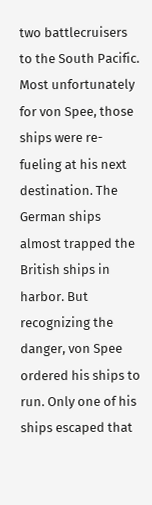two battlecruisers to the South Pacific. Most unfortunately for von Spee, those ships were re-fueling at his next destination. The German ships almost trapped the British ships in harbor. But recognizing the danger, von Spee ordered his ships to run. Only one of his ships escaped that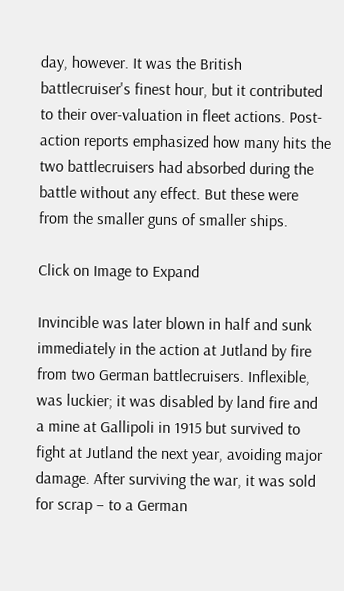day, however. It was the British battlecruiser's finest hour, but it contributed to their over-valuation in fleet actions. Post-action reports emphasized how many hits the two battlecruisers had absorbed during the battle without any effect. But these were from the smaller guns of smaller ships.

Click on Image to Expand

Invincible was later blown in half and sunk immediately in the action at Jutland by fire from two German battlecruisers. Inflexible, was luckier; it was disabled by land fire and a mine at Gallipoli in 1915 but survived to fight at Jutland the next year, avoiding major damage. After surviving the war, it was sold for scrap – to a German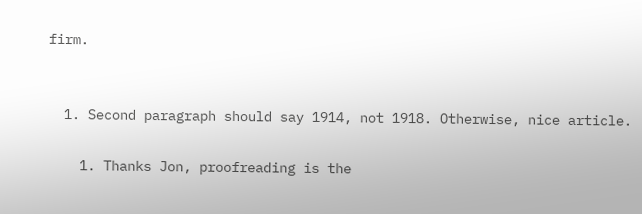firm.


  1. Second paragraph should say 1914, not 1918. Otherwise, nice article.

    1. Thanks Jon, proofreading is the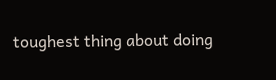toughest thing about doing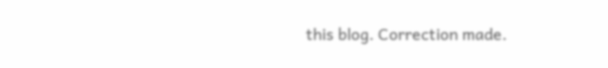this blog. Correction made.